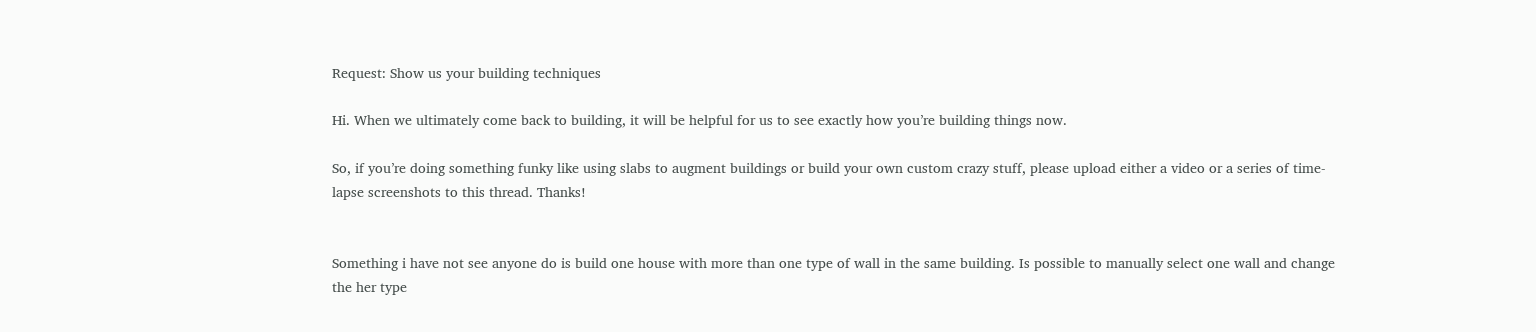Request: Show us your building techniques

Hi. When we ultimately come back to building, it will be helpful for us to see exactly how you’re building things now.

So, if you’re doing something funky like using slabs to augment buildings or build your own custom crazy stuff, please upload either a video or a series of time-lapse screenshots to this thread. Thanks!


Something i have not see anyone do is build one house with more than one type of wall in the same building. Is possible to manually select one wall and change the her type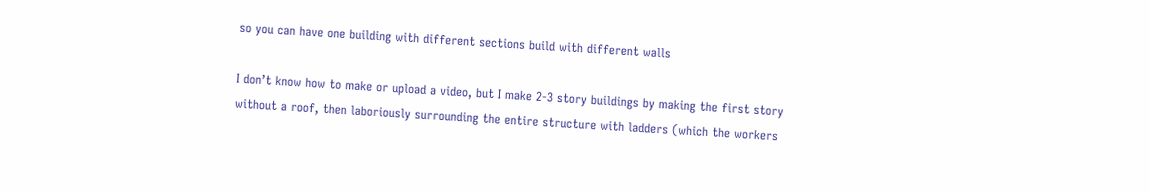so you can have one building with different sections build with different walls

I don’t know how to make or upload a video, but I make 2-3 story buildings by making the first story without a roof, then laboriously surrounding the entire structure with ladders (which the workers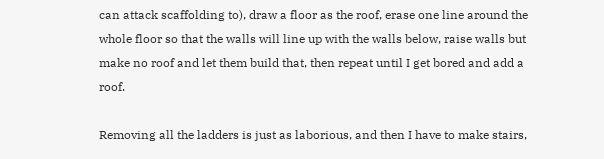can attack scaffolding to), draw a floor as the roof, erase one line around the whole floor so that the walls will line up with the walls below, raise walls but make no roof and let them build that, then repeat until I get bored and add a roof.

Removing all the ladders is just as laborious, and then I have to make stairs,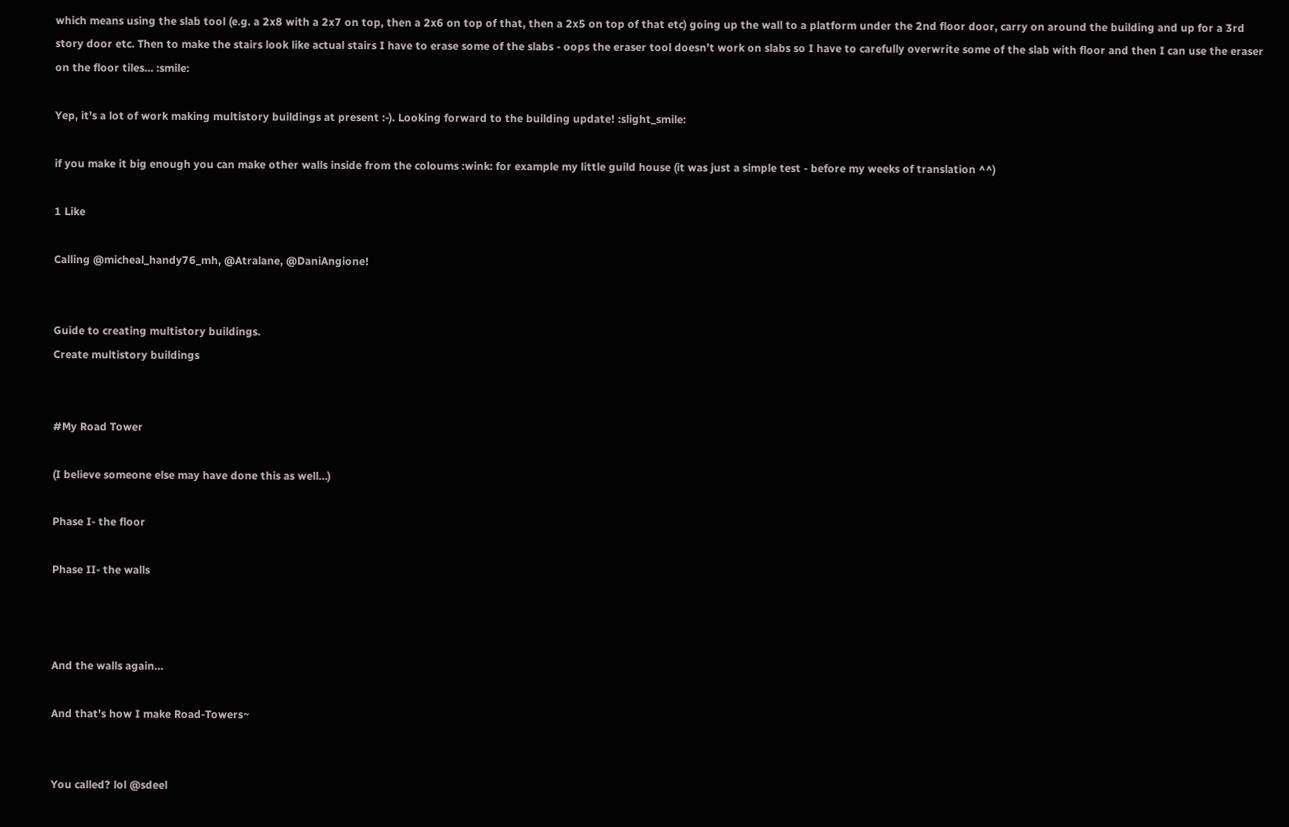which means using the slab tool (e.g. a 2x8 with a 2x7 on top, then a 2x6 on top of that, then a 2x5 on top of that etc) going up the wall to a platform under the 2nd floor door, carry on around the building and up for a 3rd story door etc. Then to make the stairs look like actual stairs I have to erase some of the slabs - oops the eraser tool doesn’t work on slabs so I have to carefully overwrite some of the slab with floor and then I can use the eraser on the floor tiles… :smile:

Yep, it’s a lot of work making multistory buildings at present :-). Looking forward to the building update! :slight_smile:

if you make it big enough you can make other walls inside from the coloums :wink: for example my little guild house (it was just a simple test - before my weeks of translation ^^)

1 Like

Calling @micheal_handy76_mh, @Atralane, @DaniAngione!


Guide to creating multistory buildings.
Create multistory buildings


#My Road Tower

(I believe someone else may have done this as well…)

Phase I- the floor

Phase II- the walls



And the walls again…

And that’s how I make Road-Towers~


You called? lol @sdeel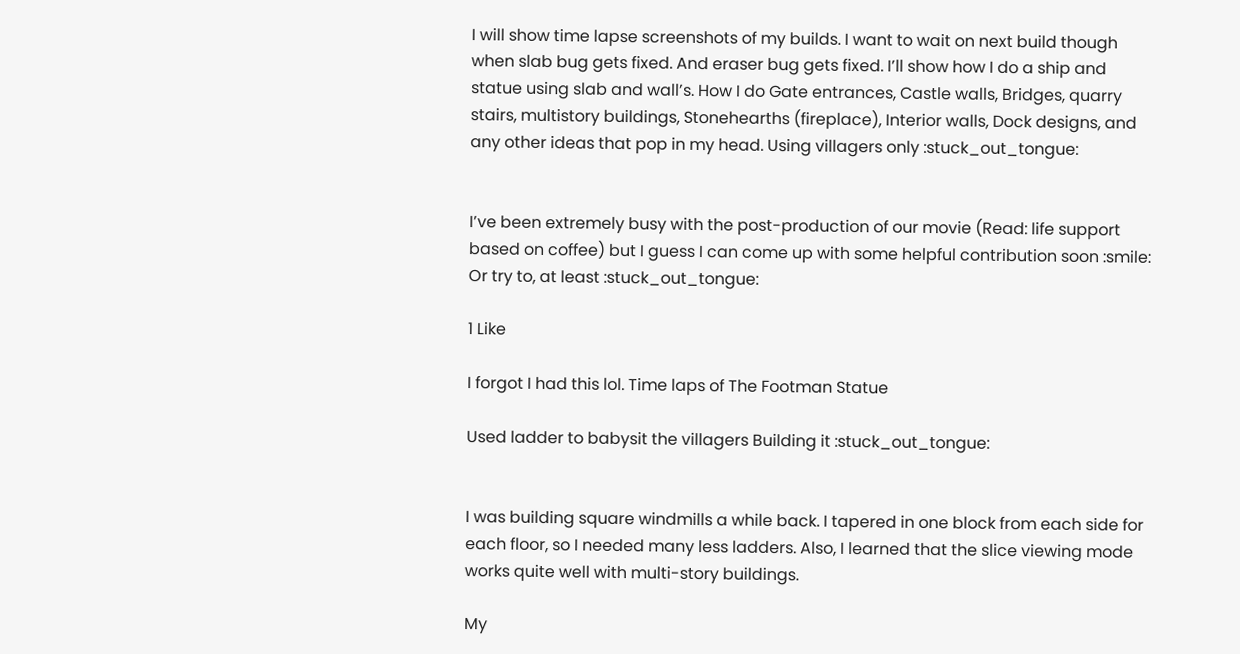I will show time lapse screenshots of my builds. I want to wait on next build though when slab bug gets fixed. And eraser bug gets fixed. I’ll show how I do a ship and statue using slab and wall’s. How I do Gate entrances, Castle walls, Bridges, quarry stairs, multistory buildings, Stonehearths (fireplace), Interior walls, Dock designs, and any other ideas that pop in my head. Using villagers only :stuck_out_tongue:


I’ve been extremely busy with the post-production of our movie (Read: life support based on coffee) but I guess I can come up with some helpful contribution soon :smile: Or try to, at least :stuck_out_tongue:

1 Like

I forgot I had this lol. Time laps of The Footman Statue

Used ladder to babysit the villagers Building it :stuck_out_tongue:


I was building square windmills a while back. I tapered in one block from each side for each floor, so I needed many less ladders. Also, I learned that the slice viewing mode works quite well with multi-story buildings.

My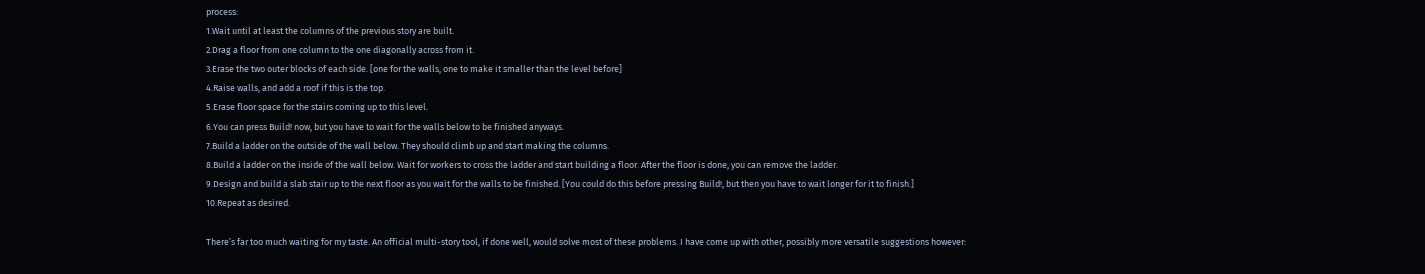process:
1.Wait until at least the columns of the previous story are built.
2.Drag a floor from one column to the one diagonally across from it.
3.Erase the two outer blocks of each side. [one for the walls, one to make it smaller than the level before]
4.Raise walls, and add a roof if this is the top.
5.Erase floor space for the stairs coming up to this level.
6.You can press Build! now, but you have to wait for the walls below to be finished anyways.
7.Build a ladder on the outside of the wall below. They should climb up and start making the columns.
8.Build a ladder on the inside of the wall below. Wait for workers to cross the ladder and start building a floor. After the floor is done, you can remove the ladder.
9.Design and build a slab stair up to the next floor as you wait for the walls to be finished. [You could do this before pressing Build!, but then you have to wait longer for it to finish.]
10.Repeat as desired.

There’s far too much waiting for my taste. An official multi-story tool, if done well, would solve most of these problems. I have come up with other, possibly more versatile suggestions however: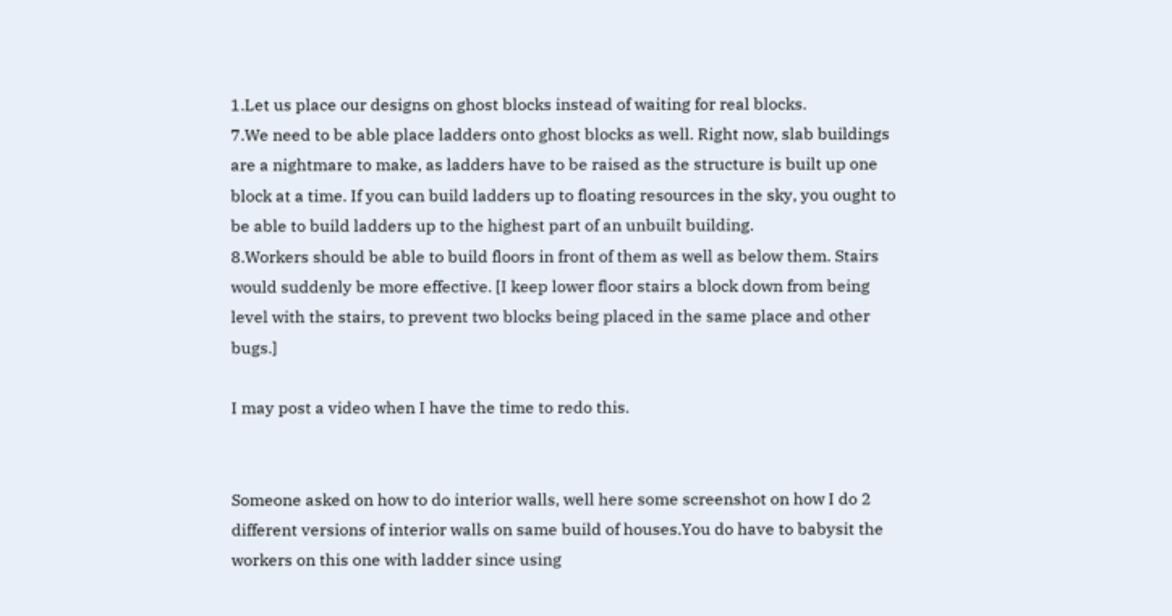1.Let us place our designs on ghost blocks instead of waiting for real blocks.
7.We need to be able place ladders onto ghost blocks as well. Right now, slab buildings are a nightmare to make, as ladders have to be raised as the structure is built up one block at a time. If you can build ladders up to floating resources in the sky, you ought to be able to build ladders up to the highest part of an unbuilt building.
8.Workers should be able to build floors in front of them as well as below them. Stairs would suddenly be more effective. [I keep lower floor stairs a block down from being level with the stairs, to prevent two blocks being placed in the same place and other bugs.]

I may post a video when I have the time to redo this.


Someone asked on how to do interior walls, well here some screenshot on how I do 2 different versions of interior walls on same build of houses.You do have to babysit the workers on this one with ladder since using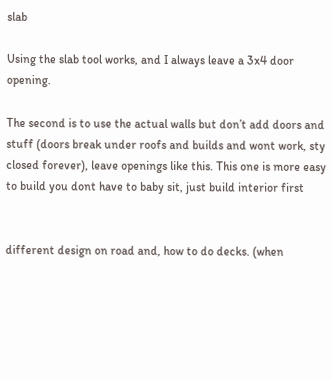slab

Using the slab tool works, and I always leave a 3x4 door opening.

The second is to use the actual walls but don’t add doors and stuff (doors break under roofs and builds and wont work, sty closed forever), leave openings like this. This one is more easy to build you dont have to baby sit, just build interior first


different design on road and, how to do decks. (when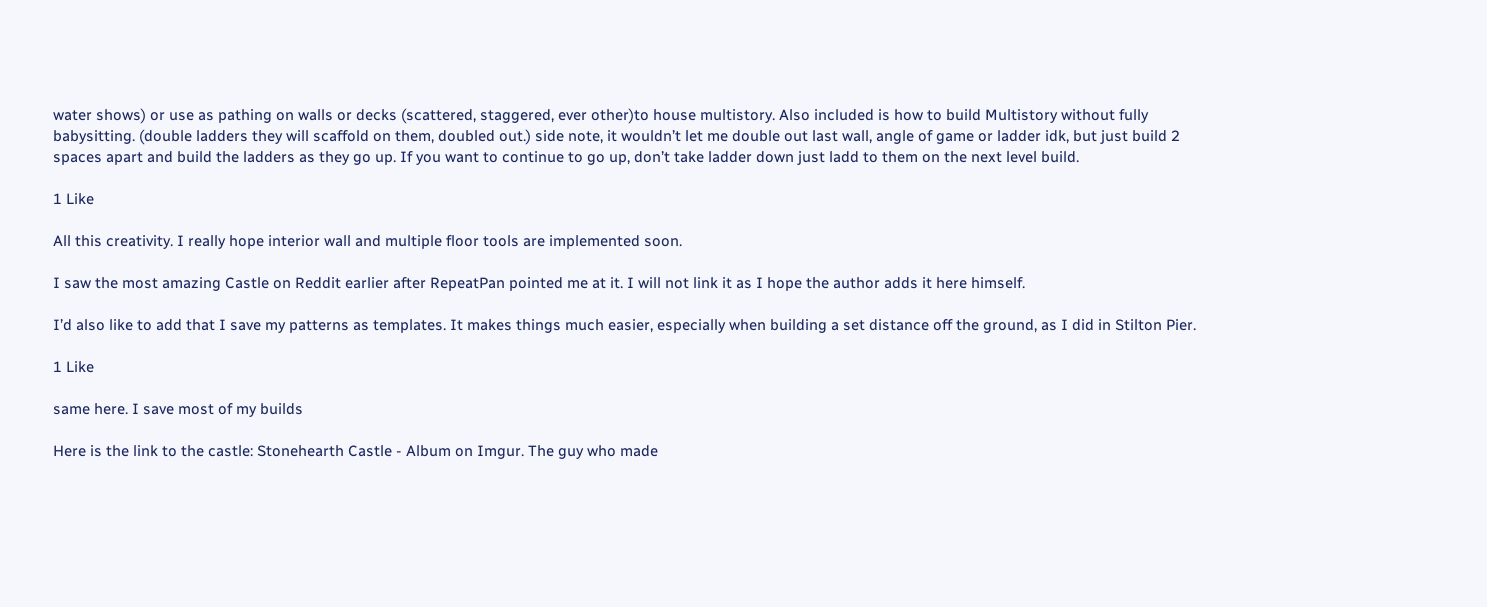water shows) or use as pathing on walls or decks (scattered, staggered, ever other)to house multistory. Also included is how to build Multistory without fully babysitting. (double ladders they will scaffold on them, doubled out.) side note, it wouldn’t let me double out last wall, angle of game or ladder idk, but just build 2 spaces apart and build the ladders as they go up. If you want to continue to go up, don’t take ladder down just ladd to them on the next level build.

1 Like

All this creativity. I really hope interior wall and multiple floor tools are implemented soon.

I saw the most amazing Castle on Reddit earlier after RepeatPan pointed me at it. I will not link it as I hope the author adds it here himself.

I’d also like to add that I save my patterns as templates. It makes things much easier, especially when building a set distance off the ground, as I did in Stilton Pier.

1 Like

same here. I save most of my builds

Here is the link to the castle: Stonehearth Castle - Album on Imgur. The guy who made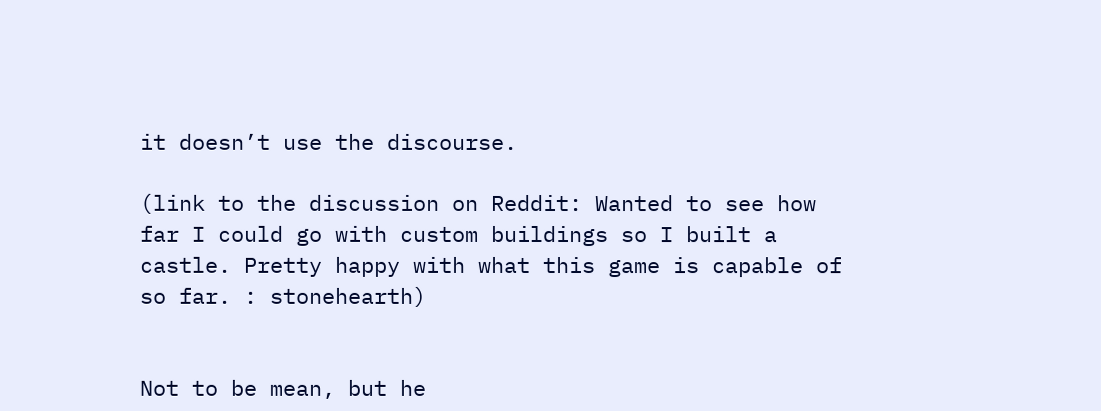it doesn’t use the discourse.

(link to the discussion on Reddit: Wanted to see how far I could go with custom buildings so I built a castle. Pretty happy with what this game is capable of so far. : stonehearth)


Not to be mean, but he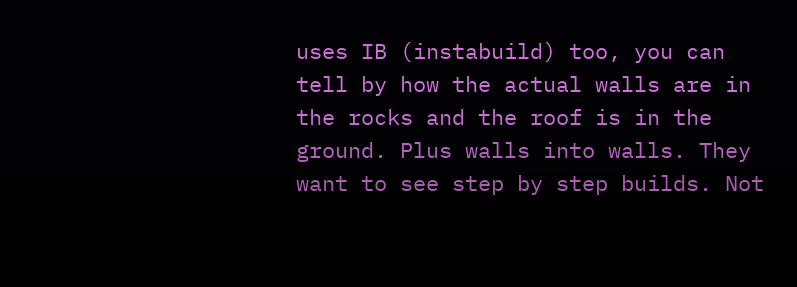uses IB (instabuild) too, you can tell by how the actual walls are in the rocks and the roof is in the ground. Plus walls into walls. They want to see step by step builds. Not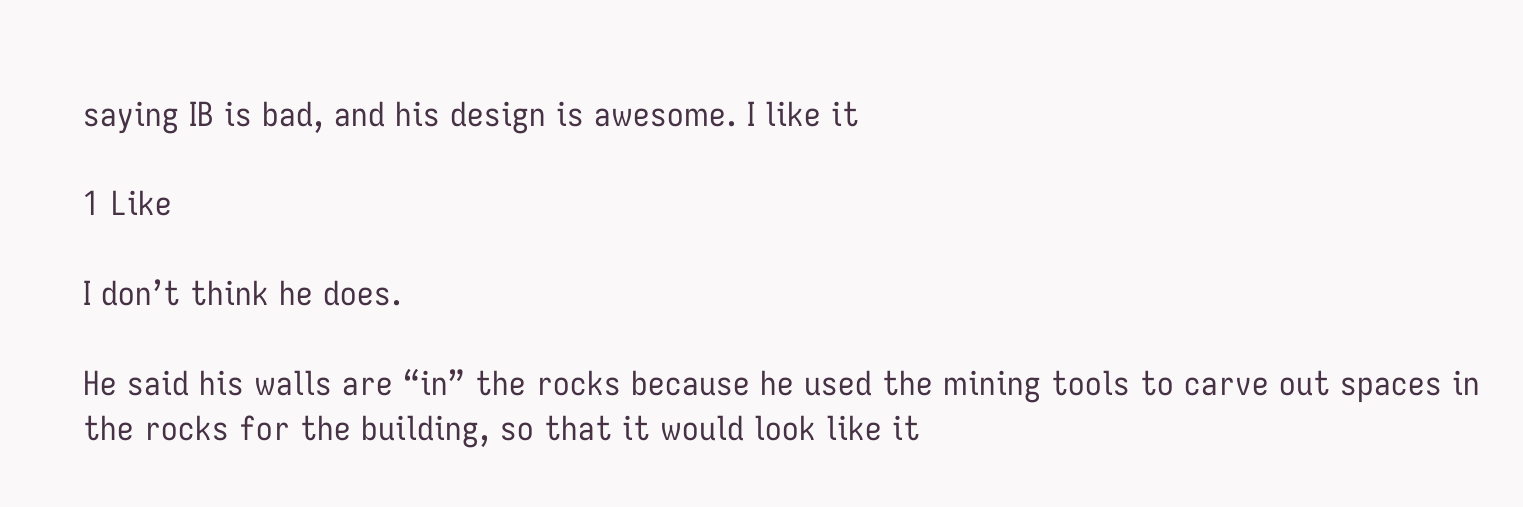saying IB is bad, and his design is awesome. I like it

1 Like

I don’t think he does.

He said his walls are “in” the rocks because he used the mining tools to carve out spaces in the rocks for the building, so that it would look like it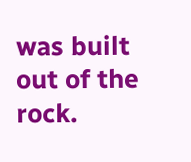was built out of the rock.